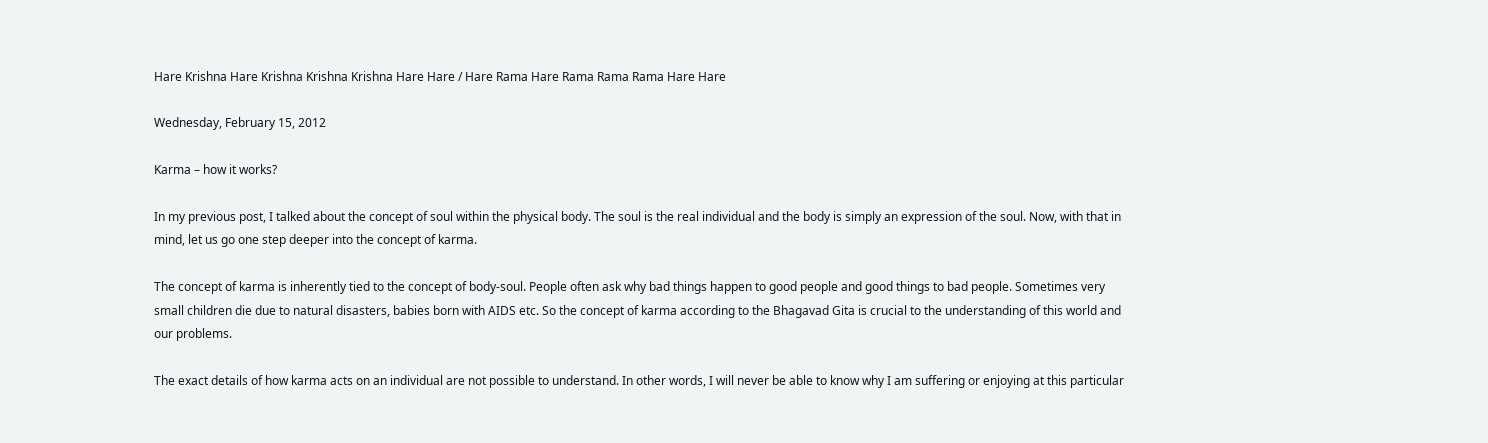Hare Krishna Hare Krishna Krishna Krishna Hare Hare / Hare Rama Hare Rama Rama Rama Hare Hare

Wednesday, February 15, 2012

Karma – how it works?

In my previous post, I talked about the concept of soul within the physical body. The soul is the real individual and the body is simply an expression of the soul. Now, with that in mind, let us go one step deeper into the concept of karma.

The concept of karma is inherently tied to the concept of body-soul. People often ask why bad things happen to good people and good things to bad people. Sometimes very small children die due to natural disasters, babies born with AIDS etc. So the concept of karma according to the Bhagavad Gita is crucial to the understanding of this world and our problems.

The exact details of how karma acts on an individual are not possible to understand. In other words, I will never be able to know why I am suffering or enjoying at this particular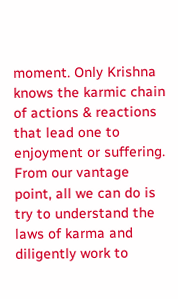moment. Only Krishna knows the karmic chain of actions & reactions that lead one to enjoyment or suffering. From our vantage point, all we can do is try to understand the laws of karma and diligently work to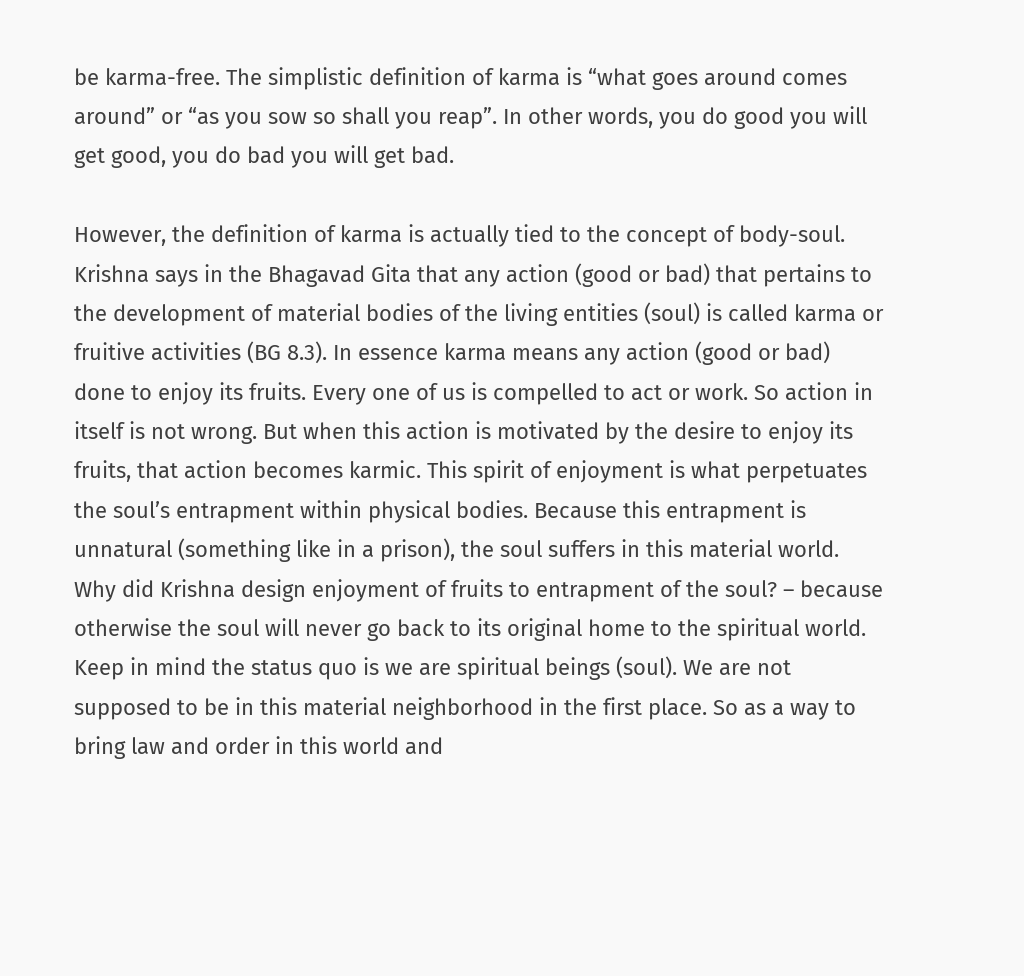be karma-free. The simplistic definition of karma is “what goes around comes around” or “as you sow so shall you reap”. In other words, you do good you will get good, you do bad you will get bad.

However, the definition of karma is actually tied to the concept of body-soul. Krishna says in the Bhagavad Gita that any action (good or bad) that pertains to the development of material bodies of the living entities (soul) is called karma or fruitive activities (BG 8.3). In essence karma means any action (good or bad) done to enjoy its fruits. Every one of us is compelled to act or work. So action in itself is not wrong. But when this action is motivated by the desire to enjoy its fruits, that action becomes karmic. This spirit of enjoyment is what perpetuates the soul’s entrapment within physical bodies. Because this entrapment is unnatural (something like in a prison), the soul suffers in this material world. Why did Krishna design enjoyment of fruits to entrapment of the soul? – because otherwise the soul will never go back to its original home to the spiritual world. Keep in mind the status quo is we are spiritual beings (soul). We are not supposed to be in this material neighborhood in the first place. So as a way to bring law and order in this world and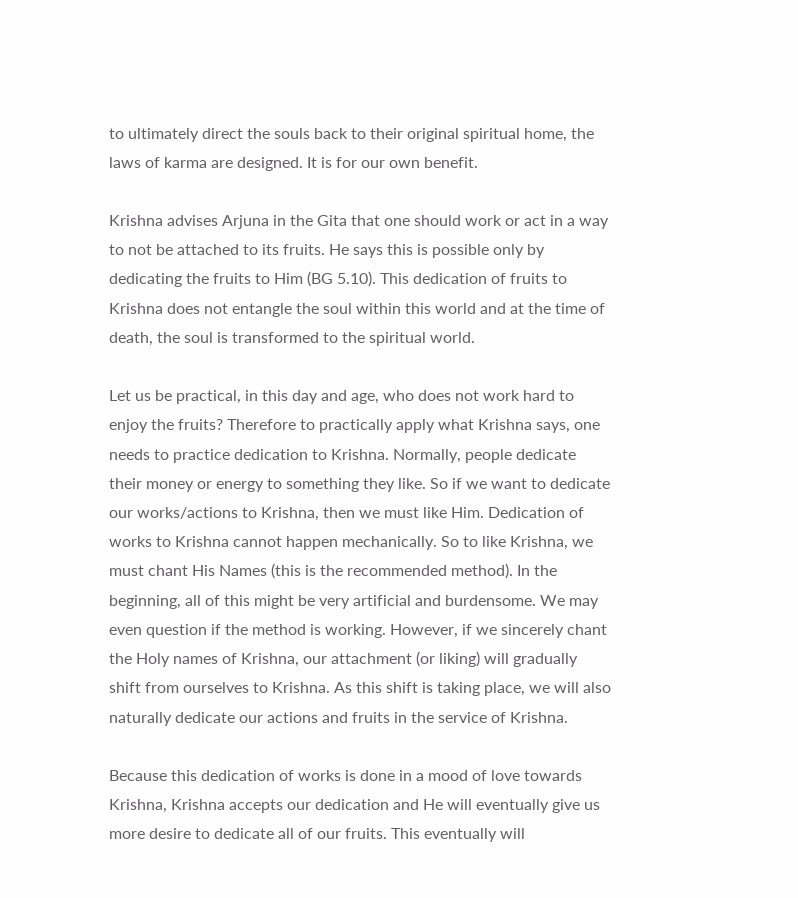to ultimately direct the souls back to their original spiritual home, the laws of karma are designed. It is for our own benefit.

Krishna advises Arjuna in the Gita that one should work or act in a way to not be attached to its fruits. He says this is possible only by dedicating the fruits to Him (BG 5.10). This dedication of fruits to Krishna does not entangle the soul within this world and at the time of death, the soul is transformed to the spiritual world.

Let us be practical, in this day and age, who does not work hard to enjoy the fruits? Therefore to practically apply what Krishna says, one needs to practice dedication to Krishna. Normally, people dedicate their money or energy to something they like. So if we want to dedicate our works/actions to Krishna, then we must like Him. Dedication of works to Krishna cannot happen mechanically. So to like Krishna, we must chant His Names (this is the recommended method). In the beginning, all of this might be very artificial and burdensome. We may even question if the method is working. However, if we sincerely chant the Holy names of Krishna, our attachment (or liking) will gradually shift from ourselves to Krishna. As this shift is taking place, we will also naturally dedicate our actions and fruits in the service of Krishna.

Because this dedication of works is done in a mood of love towards Krishna, Krishna accepts our dedication and He will eventually give us more desire to dedicate all of our fruits. This eventually will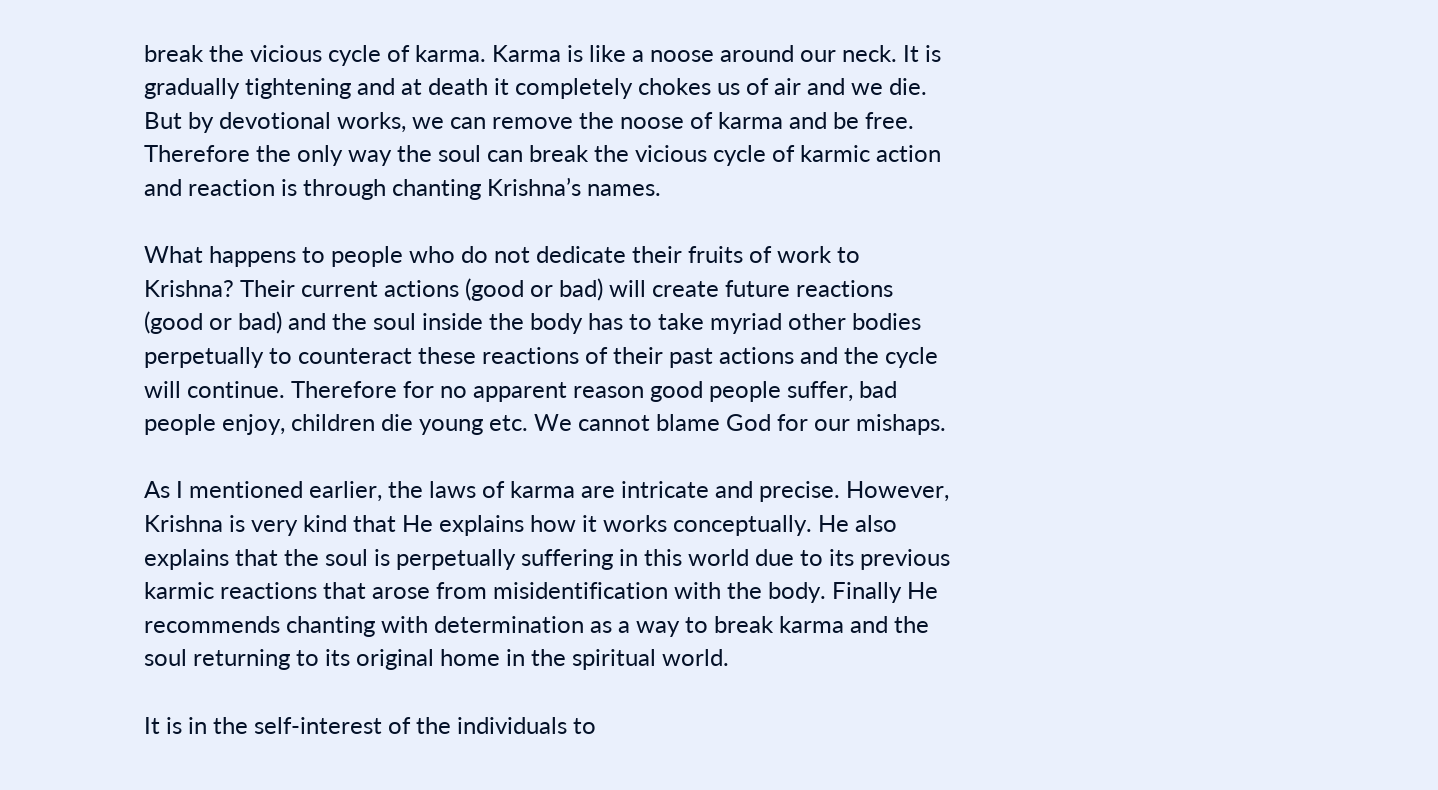break the vicious cycle of karma. Karma is like a noose around our neck. It is gradually tightening and at death it completely chokes us of air and we die. But by devotional works, we can remove the noose of karma and be free. Therefore the only way the soul can break the vicious cycle of karmic action and reaction is through chanting Krishna’s names.

What happens to people who do not dedicate their fruits of work to Krishna? Their current actions (good or bad) will create future reactions (good or bad) and the soul inside the body has to take myriad other bodies perpetually to counteract these reactions of their past actions and the cycle will continue. Therefore for no apparent reason good people suffer, bad people enjoy, children die young etc. We cannot blame God for our mishaps.

As I mentioned earlier, the laws of karma are intricate and precise. However, Krishna is very kind that He explains how it works conceptually. He also explains that the soul is perpetually suffering in this world due to its previous karmic reactions that arose from misidentification with the body. Finally He recommends chanting with determination as a way to break karma and the soul returning to its original home in the spiritual world.

It is in the self-interest of the individuals to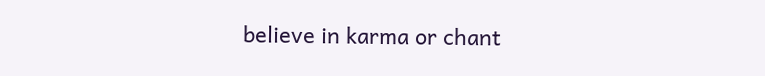believe in karma or chant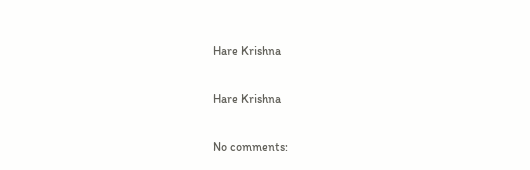Hare Krishna

Hare Krishna

No comments: